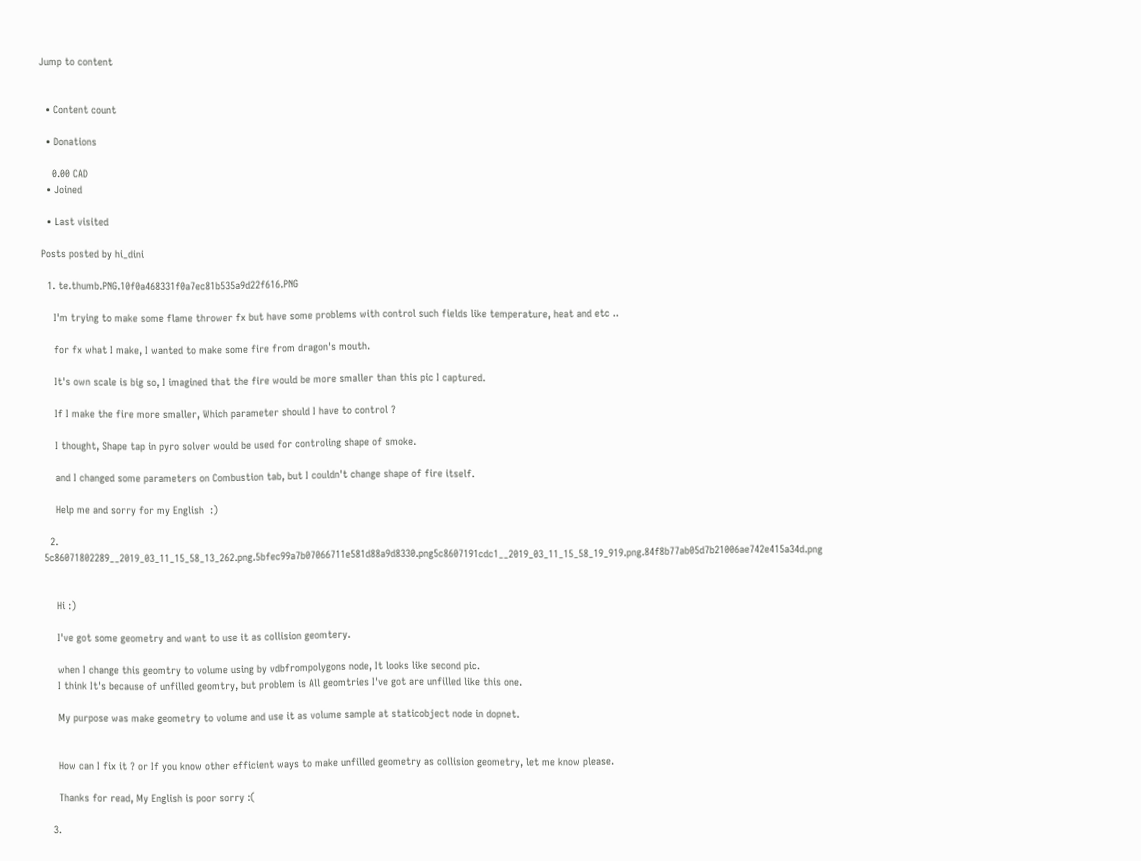Jump to content


  • Content count

  • Donations

    0.00 CAD
  • Joined

  • Last visited

Posts posted by hi_dini

  1. te.thumb.PNG.10f0a468331f0a7ec81b535a9d22f616.PNG

    I'm trying to make some flame thrower fx but have some problems with control such fields like temperature, heat and etc ..

    for fx what I make, I wanted to make some fire from dragon's mouth.

    It's own scale is big so, I imagined that the fire would be more smaller than this pic I captured.

    If I make the fire more smaller, Which parameter should I have to control ?

    I thought, Shape tap in pyro solver would be used for controling shape of smoke.

    and I changed some parameters on Combustion tab, but I couldn't change shape of fire itself.

    Help me and sorry for my English  :)

  2. 5c86071802289__2019_03_11_15_58_13_262.png.5bfec99a7b07066711e581d88a9d8330.png5c8607191cdc1__2019_03_11_15_58_19_919.png.84f8b77ab05d7b21006ae742e415a34d.png


    Hi :)

    I've got some geometry and want to use it as collision geomtery.

    when I change this geomtry to volume using by vdbfrompolygons node, It looks like second pic.
    I think It's because of unfilled geomtry, but problem is All geomtries I've got are unfilled like this one.

    My purpose was make geometry to volume and use it as volume sample at staticobject node in dopnet.


    How can I fix it ? or If you know other efficient ways to make unfilled geometry as collision geometry, let me know please.

    Thanks for read, My English is poor sorry :(

  3.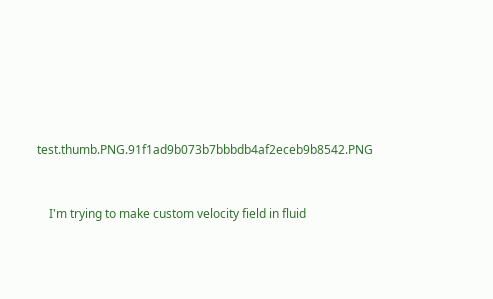test.thumb.PNG.91f1ad9b073b7bbbdb4af2eceb9b8542.PNG



    I'm trying to make custom velocity field in fluid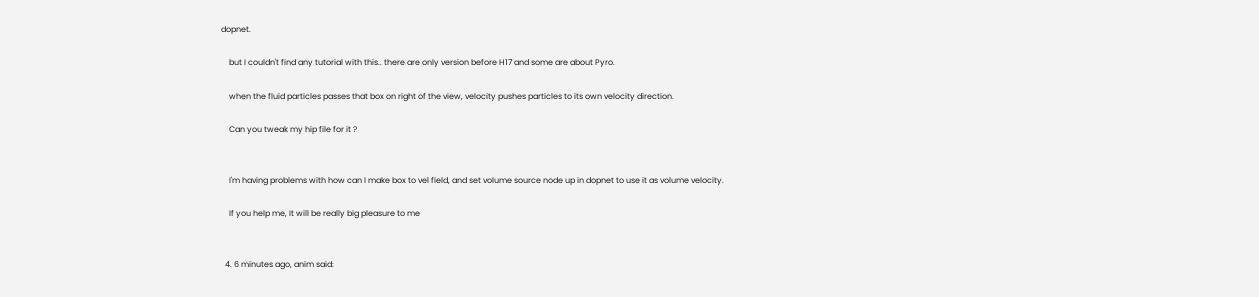dopnet.

    but I couldn't find any tutorial with this.. there are only version before H17 and some are about Pyro.

    when the fluid particles passes that box on right of the view, velocity pushes particles to its own velocity direction.

    Can you tweak my hip file for it ?


    I'm having problems with how can I make box to vel field, and set volume source node up in dopnet to use it as volume velocity.

    If you help me, It will be really big pleasure to me


  4. 6 minutes ago, anim said: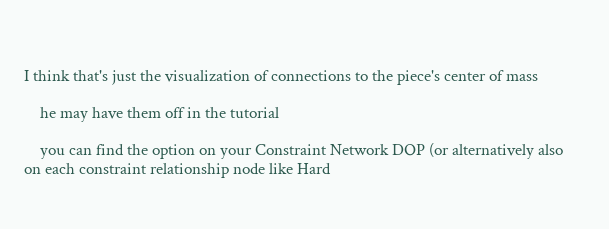I think that's just the visualization of connections to the piece's center of mass

    he may have them off in the tutorial

    you can find the option on your Constraint Network DOP (or alternatively also on each constraint relationship node like Hard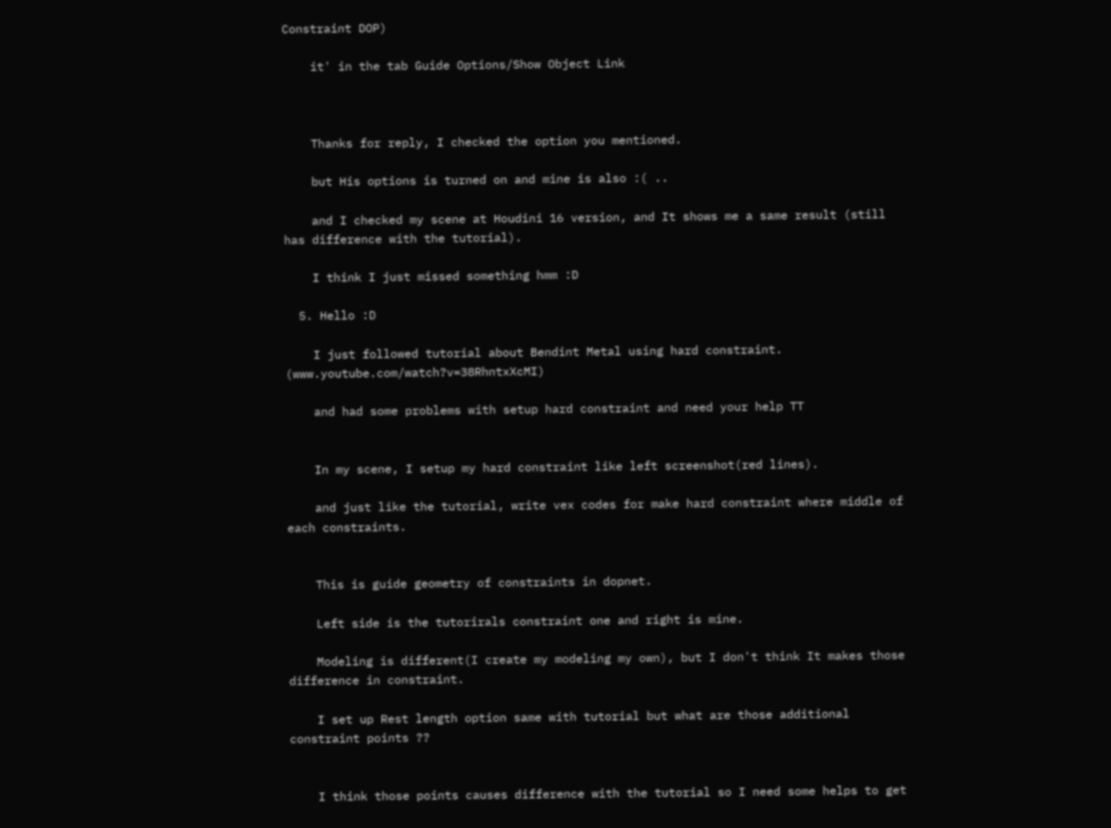Constraint DOP)

    it' in the tab Guide Options/Show Object Link



    Thanks for reply, I checked the option you mentioned.

    but His options is turned on and mine is also :( ..

    and I checked my scene at Houdini 16 version, and It shows me a same result (still has difference with the tutorial).

    I think I just missed something hmm :D

  5. Hello :D

    I just followed tutorial about Bendint Metal using hard constraint. (www.youtube.com/watch?v=38RhntxXcMI)

    and had some problems with setup hard constraint and need your help TT


    In my scene, I setup my hard constraint like left screenshot(red lines).

    and just like the tutorial, write vex codes for make hard constraint where middle of each constraints.


    This is guide geometry of constraints in dopnet.

    Left side is the tutorirals constraint one and right is mine.

    Modeling is different(I create my modeling my own), but I don't think It makes those difference in constraint.

    I set up Rest length option same with tutorial but what are those additional constraint points ??


    I think those points causes difference with the tutorial so I need some helps to get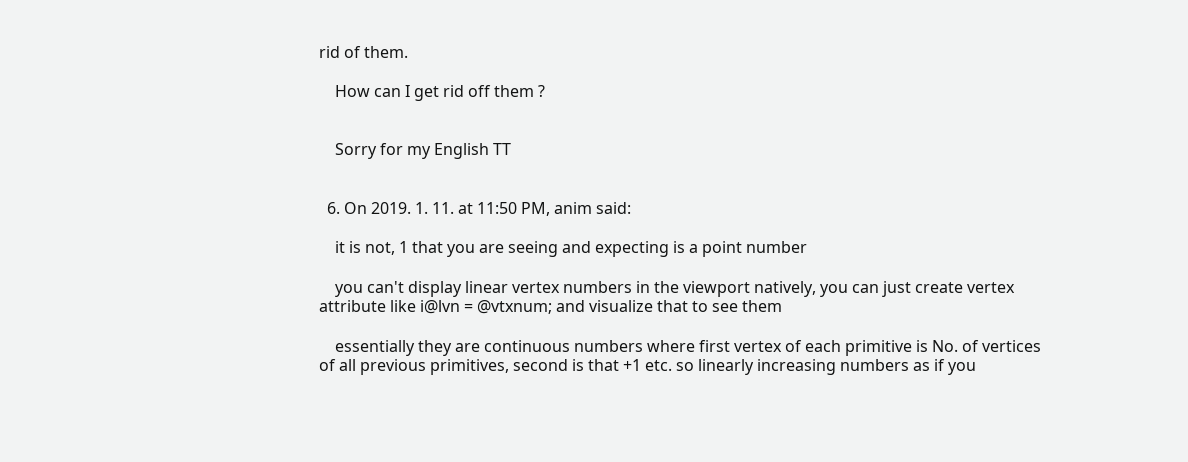rid of them.

    How can I get rid off them ?


    Sorry for my English TT


  6. On 2019. 1. 11. at 11:50 PM, anim said:

    it is not, 1 that you are seeing and expecting is a point number

    you can't display linear vertex numbers in the viewport natively, you can just create vertex attribute like i@lvn = @vtxnum; and visualize that to see them

    essentially they are continuous numbers where first vertex of each primitive is No. of vertices of all previous primitives, second is that +1 etc. so linearly increasing numbers as if you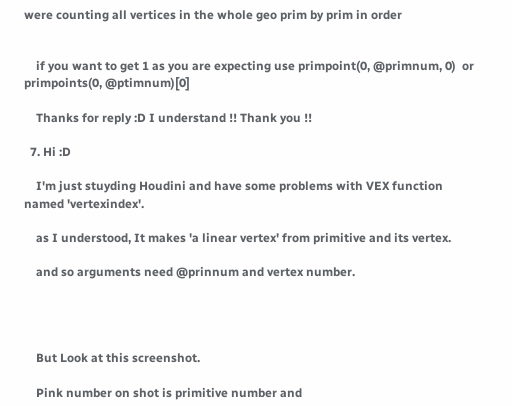were counting all vertices in the whole geo prim by prim in order


    if you want to get 1 as you are expecting use primpoint(0, @primnum, 0)  or primpoints(0, @ptimnum)[0]

    Thanks for reply :D I understand !! Thank you !!

  7. Hi :D

    I'm just stuyding Houdini and have some problems with VEX function named 'vertexindex'.

    as I understood, It makes 'a linear vertex' from primitive and its vertex.

    and so arguments need @prinnum and vertex number.




    But Look at this screenshot.

    Pink number on shot is primitive number and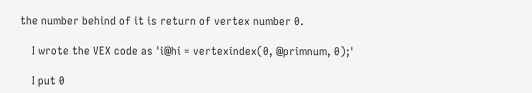the number behind of it is return of vertex number 0.

    I wrote the VEX code as 'i@hi = vertexindex(0, @primnum, 0);'

    I put 0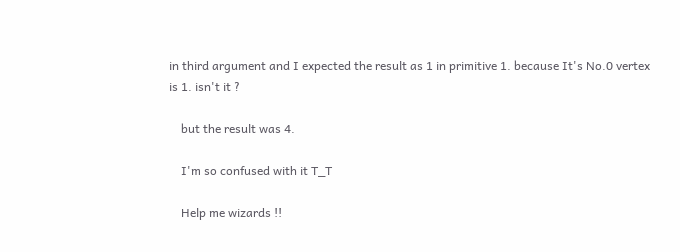in third argument and I expected the result as 1 in primitive 1. because It's No.0 vertex is 1. isn't it ?

    but the result was 4.

    I'm so confused with it T_T

    Help me wizards !!